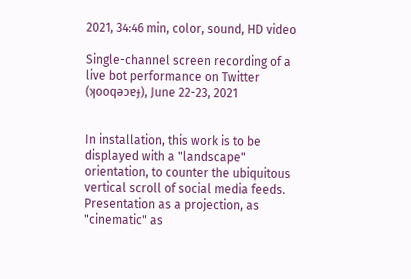2021, 34:46 min, color, sound, HD video

Single-channel screen recording of a live bot performance on Twitter (ʞooqǝɔɐɟ), June 22-23, 2021


In installation, this work is to be displayed with a "landscape" orientation, to counter the ubiquitous vertical scroll of social media feeds. Presentation as a projection, as "cinematic" as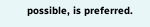possible, is preferred.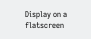Display on a flatscreen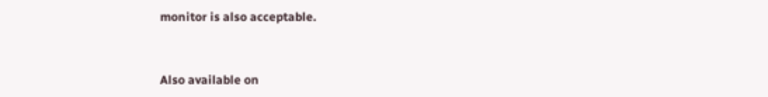monitor is also acceptable.


Also available on